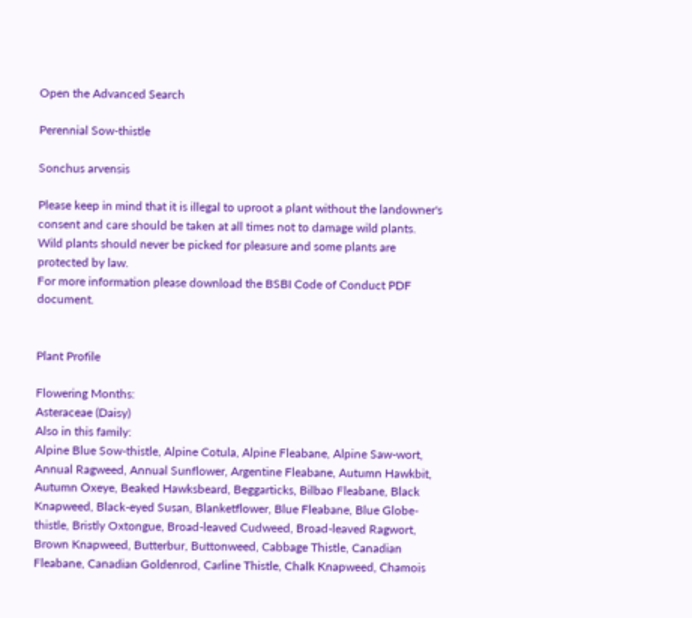Open the Advanced Search

Perennial Sow-thistle

Sonchus arvensis

Please keep in mind that it is illegal to uproot a plant without the landowner's consent and care should be taken at all times not to damage wild plants. Wild plants should never be picked for pleasure and some plants are protected by law.
For more information please download the BSBI Code of Conduct PDF document.


Plant Profile

Flowering Months:
Asteraceae (Daisy)
Also in this family:
Alpine Blue Sow-thistle, Alpine Cotula, Alpine Fleabane, Alpine Saw-wort, Annual Ragweed, Annual Sunflower, Argentine Fleabane, Autumn Hawkbit, Autumn Oxeye, Beaked Hawksbeard, Beggarticks, Bilbao Fleabane, Black Knapweed, Black-eyed Susan, Blanketflower, Blue Fleabane, Blue Globe-thistle, Bristly Oxtongue, Broad-leaved Cudweed, Broad-leaved Ragwort, Brown Knapweed, Butterbur, Buttonweed, Cabbage Thistle, Canadian Fleabane, Canadian Goldenrod, Carline Thistle, Chalk Knapweed, Chamois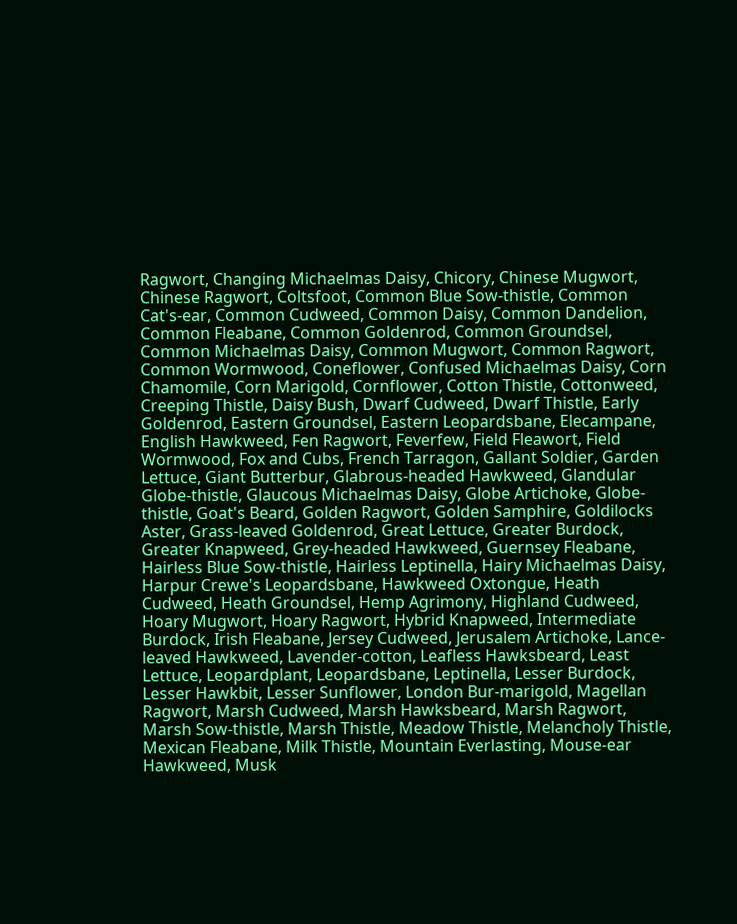Ragwort, Changing Michaelmas Daisy, Chicory, Chinese Mugwort, Chinese Ragwort, Coltsfoot, Common Blue Sow-thistle, Common Cat's-ear, Common Cudweed, Common Daisy, Common Dandelion, Common Fleabane, Common Goldenrod, Common Groundsel, Common Michaelmas Daisy, Common Mugwort, Common Ragwort, Common Wormwood, Coneflower, Confused Michaelmas Daisy, Corn Chamomile, Corn Marigold, Cornflower, Cotton Thistle, Cottonweed, Creeping Thistle, Daisy Bush, Dwarf Cudweed, Dwarf Thistle, Early Goldenrod, Eastern Groundsel, Eastern Leopardsbane, Elecampane, English Hawkweed, Fen Ragwort, Feverfew, Field Fleawort, Field Wormwood, Fox and Cubs, French Tarragon, Gallant Soldier, Garden Lettuce, Giant Butterbur, Glabrous-headed Hawkweed, Glandular Globe-thistle, Glaucous Michaelmas Daisy, Globe Artichoke, Globe-thistle, Goat's Beard, Golden Ragwort, Golden Samphire, Goldilocks Aster, Grass-leaved Goldenrod, Great Lettuce, Greater Burdock, Greater Knapweed, Grey-headed Hawkweed, Guernsey Fleabane, Hairless Blue Sow-thistle, Hairless Leptinella, Hairy Michaelmas Daisy, Harpur Crewe's Leopardsbane, Hawkweed Oxtongue, Heath Cudweed, Heath Groundsel, Hemp Agrimony, Highland Cudweed, Hoary Mugwort, Hoary Ragwort, Hybrid Knapweed, Intermediate Burdock, Irish Fleabane, Jersey Cudweed, Jerusalem Artichoke, Lance-leaved Hawkweed, Lavender-cotton, Leafless Hawksbeard, Least Lettuce, Leopardplant, Leopardsbane, Leptinella, Lesser Burdock, Lesser Hawkbit, Lesser Sunflower, London Bur-marigold, Magellan Ragwort, Marsh Cudweed, Marsh Hawksbeard, Marsh Ragwort, Marsh Sow-thistle, Marsh Thistle, Meadow Thistle, Melancholy Thistle, Mexican Fleabane, Milk Thistle, Mountain Everlasting, Mouse-ear Hawkweed, Musk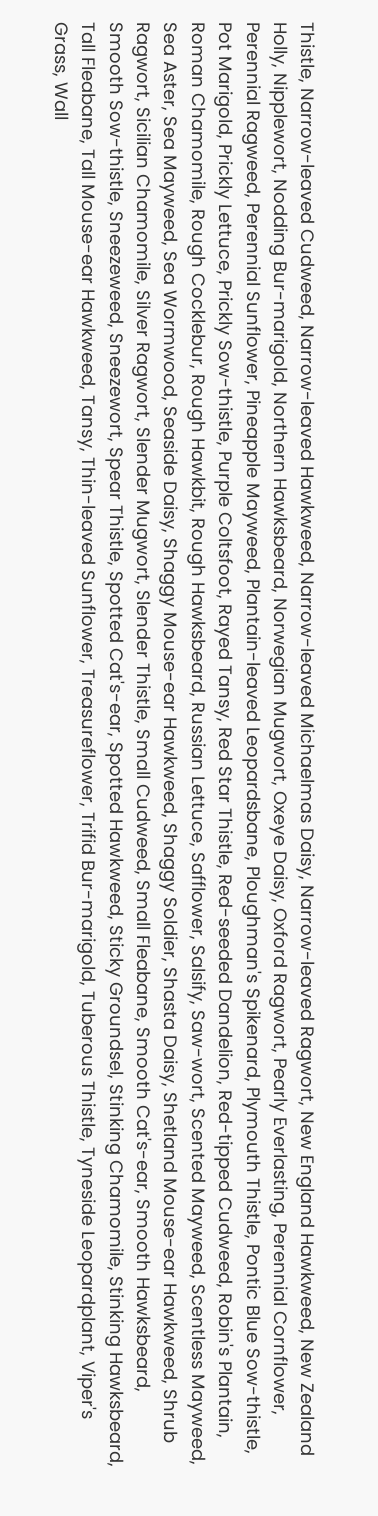Thistle, Narrow-leaved Cudweed, Narrow-leaved Hawkweed, Narrow-leaved Michaelmas Daisy, Narrow-leaved Ragwort, New England Hawkweed, New Zealand Holly, Nipplewort, Nodding Bur-marigold, Northern Hawksbeard, Norwegian Mugwort, Oxeye Daisy, Oxford Ragwort, Pearly Everlasting, Perennial Cornflower, Perennial Ragweed, Perennial Sunflower, Pineapple Mayweed, Plantain-leaved Leopardsbane, Ploughman's Spikenard, Plymouth Thistle, Pontic Blue Sow-thistle, Pot Marigold, Prickly Lettuce, Prickly Sow-thistle, Purple Coltsfoot, Rayed Tansy, Red Star Thistle, Red-seeded Dandelion, Red-tipped Cudweed, Robin's Plantain, Roman Chamomile, Rough Cocklebur, Rough Hawkbit, Rough Hawksbeard, Russian Lettuce, Safflower, Salsify, Saw-wort, Scented Mayweed, Scentless Mayweed, Sea Aster, Sea Mayweed, Sea Wormwood, Seaside Daisy, Shaggy Mouse-ear Hawkweed, Shaggy Soldier, Shasta Daisy, Shetland Mouse-ear Hawkweed, Shrub Ragwort, Sicilian Chamomile, Silver Ragwort, Slender Mugwort, Slender Thistle, Small Cudweed, Small Fleabane, Smooth Cat's-ear, Smooth Hawksbeard, Smooth Sow-thistle, Sneezeweed, Sneezewort, Spear Thistle, Spotted Cat's-ear, Spotted Hawkweed, Sticky Groundsel, Stinking Chamomile, Stinking Hawksbeard, Tall Fleabane, Tall Mouse-ear Hawkweed, Tansy, Thin-leaved Sunflower, Treasureflower, Trifid Bur-marigold, Tuberous Thistle, Tyneside Leopardplant, Viper's Grass, Wall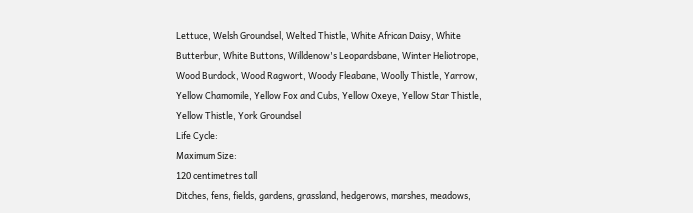Lettuce, Welsh Groundsel, Welted Thistle, White African Daisy, White Butterbur, White Buttons, Willdenow's Leopardsbane, Winter Heliotrope, Wood Burdock, Wood Ragwort, Woody Fleabane, Woolly Thistle, Yarrow, Yellow Chamomile, Yellow Fox and Cubs, Yellow Oxeye, Yellow Star Thistle, Yellow Thistle, York Groundsel
Life Cycle:
Maximum Size:
120 centimetres tall
Ditches, fens, fields, gardens, grassland, hedgerows, marshes, meadows,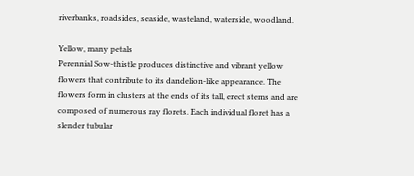riverbanks, roadsides, seaside, wasteland, waterside, woodland.

Yellow, many petals
Perennial Sow-thistle produces distinctive and vibrant yellow flowers that contribute to its dandelion-like appearance. The flowers form in clusters at the ends of its tall, erect stems and are composed of numerous ray florets. Each individual floret has a slender tubular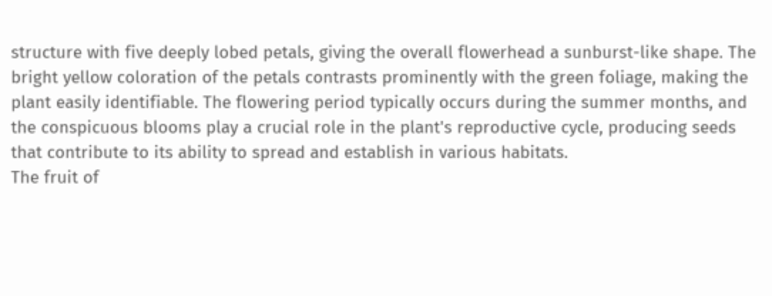structure with five deeply lobed petals, giving the overall flowerhead a sunburst-like shape. The bright yellow coloration of the petals contrasts prominently with the green foliage, making the plant easily identifiable. The flowering period typically occurs during the summer months, and the conspicuous blooms play a crucial role in the plant's reproductive cycle, producing seeds that contribute to its ability to spread and establish in various habitats.
The fruit of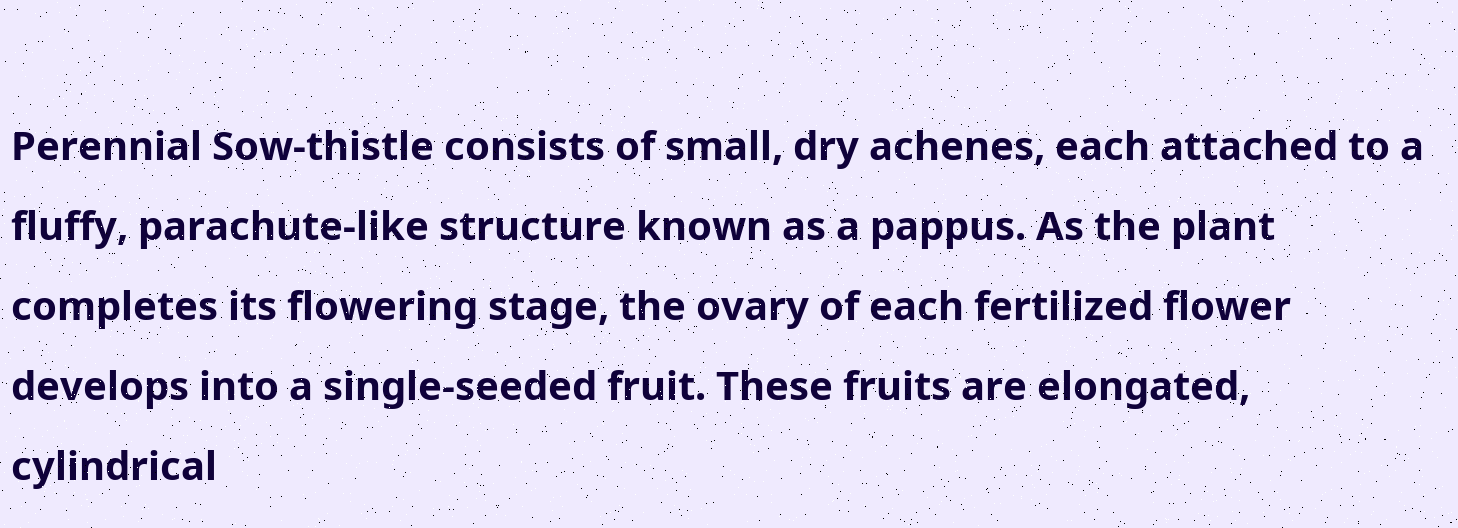Perennial Sow-thistle consists of small, dry achenes, each attached to a fluffy, parachute-like structure known as a pappus. As the plant completes its flowering stage, the ovary of each fertilized flower develops into a single-seeded fruit. These fruits are elongated, cylindrical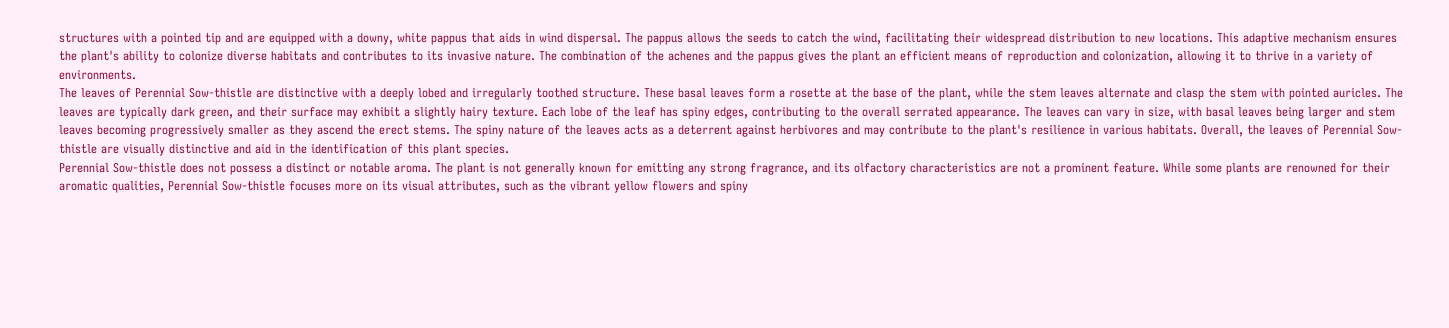structures with a pointed tip and are equipped with a downy, white pappus that aids in wind dispersal. The pappus allows the seeds to catch the wind, facilitating their widespread distribution to new locations. This adaptive mechanism ensures the plant's ability to colonize diverse habitats and contributes to its invasive nature. The combination of the achenes and the pappus gives the plant an efficient means of reproduction and colonization, allowing it to thrive in a variety of environments.
The leaves of Perennial Sow-thistle are distinctive with a deeply lobed and irregularly toothed structure. These basal leaves form a rosette at the base of the plant, while the stem leaves alternate and clasp the stem with pointed auricles. The leaves are typically dark green, and their surface may exhibit a slightly hairy texture. Each lobe of the leaf has spiny edges, contributing to the overall serrated appearance. The leaves can vary in size, with basal leaves being larger and stem leaves becoming progressively smaller as they ascend the erect stems. The spiny nature of the leaves acts as a deterrent against herbivores and may contribute to the plant's resilience in various habitats. Overall, the leaves of Perennial Sow-thistle are visually distinctive and aid in the identification of this plant species.
Perennial Sow-thistle does not possess a distinct or notable aroma. The plant is not generally known for emitting any strong fragrance, and its olfactory characteristics are not a prominent feature. While some plants are renowned for their aromatic qualities, Perennial Sow-thistle focuses more on its visual attributes, such as the vibrant yellow flowers and spiny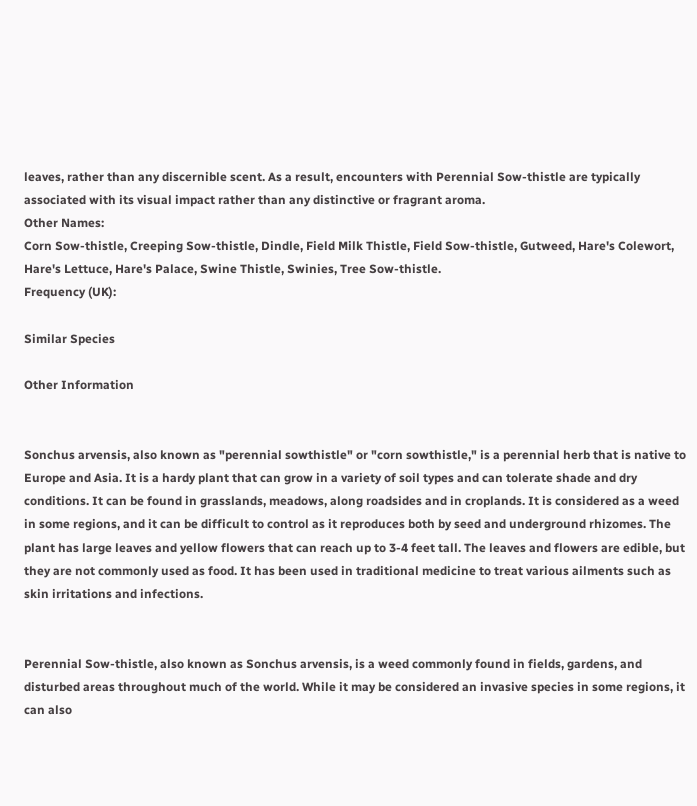leaves, rather than any discernible scent. As a result, encounters with Perennial Sow-thistle are typically associated with its visual impact rather than any distinctive or fragrant aroma.
Other Names:
Corn Sow-thistle, Creeping Sow-thistle, Dindle, Field Milk Thistle, Field Sow-thistle, Gutweed, Hare's Colewort, Hare's Lettuce, Hare's Palace, Swine Thistle, Swinies, Tree Sow-thistle.
Frequency (UK):

Similar Species

Other Information


Sonchus arvensis, also known as "perennial sowthistle" or "corn sowthistle," is a perennial herb that is native to Europe and Asia. It is a hardy plant that can grow in a variety of soil types and can tolerate shade and dry conditions. It can be found in grasslands, meadows, along roadsides and in croplands. It is considered as a weed in some regions, and it can be difficult to control as it reproduces both by seed and underground rhizomes. The plant has large leaves and yellow flowers that can reach up to 3-4 feet tall. The leaves and flowers are edible, but they are not commonly used as food. It has been used in traditional medicine to treat various ailments such as skin irritations and infections.


Perennial Sow-thistle, also known as Sonchus arvensis, is a weed commonly found in fields, gardens, and disturbed areas throughout much of the world. While it may be considered an invasive species in some regions, it can also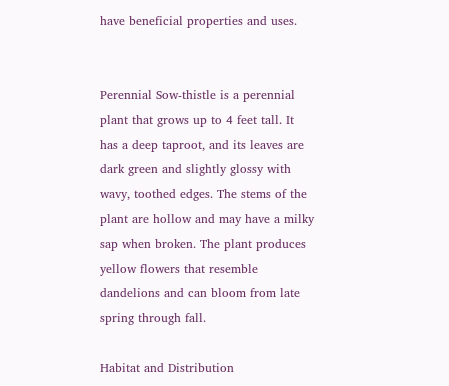have beneficial properties and uses.


Perennial Sow-thistle is a perennial plant that grows up to 4 feet tall. It has a deep taproot, and its leaves are dark green and slightly glossy with wavy, toothed edges. The stems of the plant are hollow and may have a milky sap when broken. The plant produces yellow flowers that resemble dandelions and can bloom from late spring through fall.

Habitat and Distribution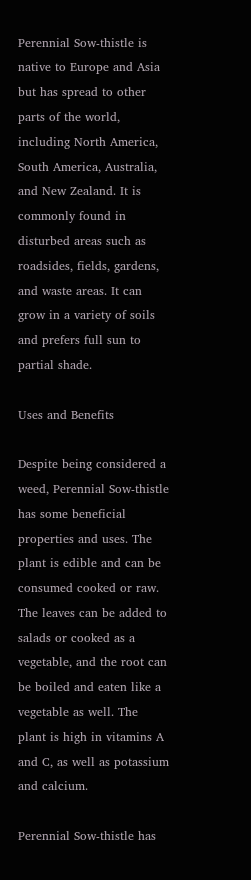Perennial Sow-thistle is native to Europe and Asia but has spread to other parts of the world, including North America, South America, Australia, and New Zealand. It is commonly found in disturbed areas such as roadsides, fields, gardens, and waste areas. It can grow in a variety of soils and prefers full sun to partial shade.

Uses and Benefits

Despite being considered a weed, Perennial Sow-thistle has some beneficial properties and uses. The plant is edible and can be consumed cooked or raw. The leaves can be added to salads or cooked as a vegetable, and the root can be boiled and eaten like a vegetable as well. The plant is high in vitamins A and C, as well as potassium and calcium.

Perennial Sow-thistle has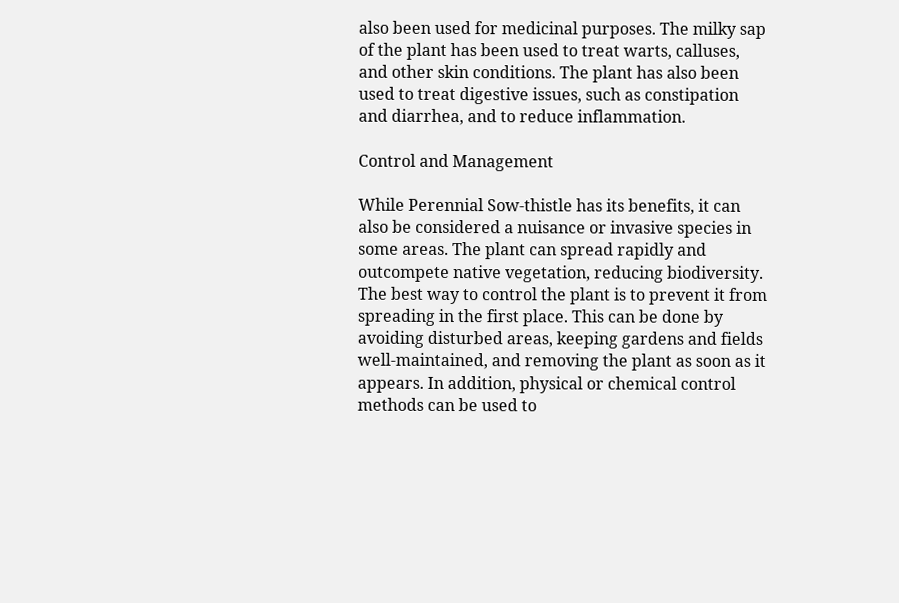also been used for medicinal purposes. The milky sap of the plant has been used to treat warts, calluses, and other skin conditions. The plant has also been used to treat digestive issues, such as constipation and diarrhea, and to reduce inflammation.

Control and Management

While Perennial Sow-thistle has its benefits, it can also be considered a nuisance or invasive species in some areas. The plant can spread rapidly and outcompete native vegetation, reducing biodiversity. The best way to control the plant is to prevent it from spreading in the first place. This can be done by avoiding disturbed areas, keeping gardens and fields well-maintained, and removing the plant as soon as it appears. In addition, physical or chemical control methods can be used to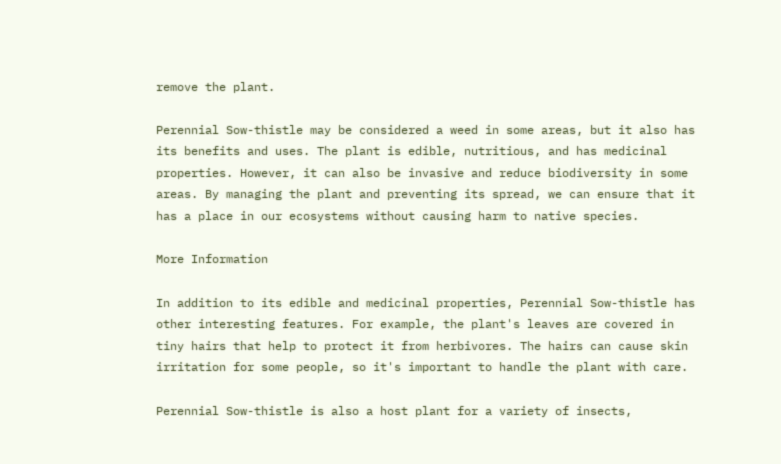remove the plant.

Perennial Sow-thistle may be considered a weed in some areas, but it also has its benefits and uses. The plant is edible, nutritious, and has medicinal properties. However, it can also be invasive and reduce biodiversity in some areas. By managing the plant and preventing its spread, we can ensure that it has a place in our ecosystems without causing harm to native species.

More Information

In addition to its edible and medicinal properties, Perennial Sow-thistle has other interesting features. For example, the plant's leaves are covered in tiny hairs that help to protect it from herbivores. The hairs can cause skin irritation for some people, so it's important to handle the plant with care.

Perennial Sow-thistle is also a host plant for a variety of insects,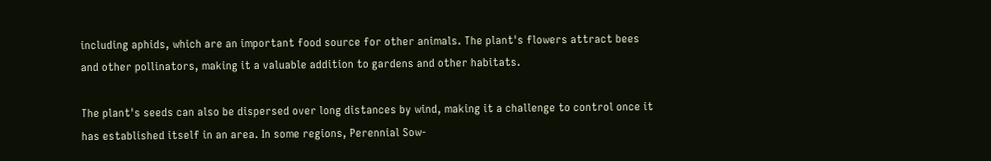including aphids, which are an important food source for other animals. The plant's flowers attract bees and other pollinators, making it a valuable addition to gardens and other habitats.

The plant's seeds can also be dispersed over long distances by wind, making it a challenge to control once it has established itself in an area. In some regions, Perennial Sow-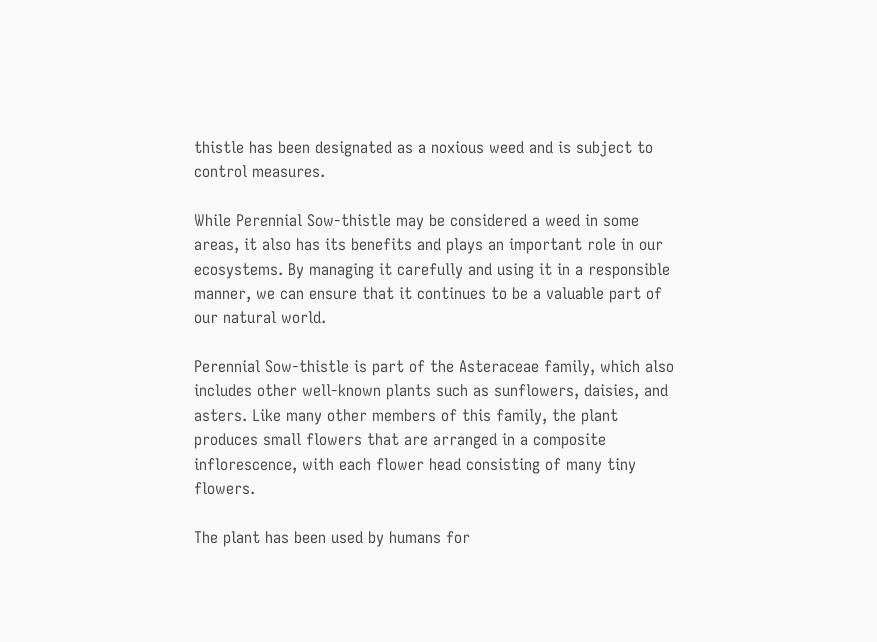thistle has been designated as a noxious weed and is subject to control measures.

While Perennial Sow-thistle may be considered a weed in some areas, it also has its benefits and plays an important role in our ecosystems. By managing it carefully and using it in a responsible manner, we can ensure that it continues to be a valuable part of our natural world.

Perennial Sow-thistle is part of the Asteraceae family, which also includes other well-known plants such as sunflowers, daisies, and asters. Like many other members of this family, the plant produces small flowers that are arranged in a composite inflorescence, with each flower head consisting of many tiny flowers.

The plant has been used by humans for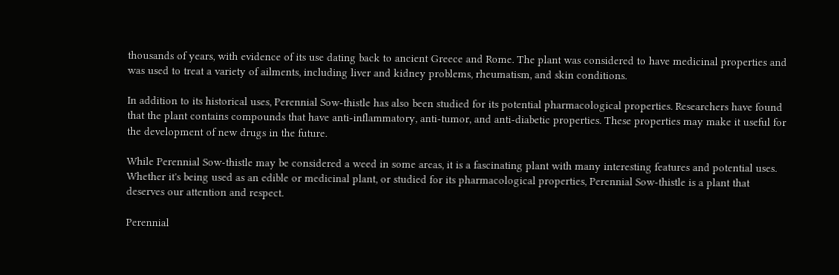thousands of years, with evidence of its use dating back to ancient Greece and Rome. The plant was considered to have medicinal properties and was used to treat a variety of ailments, including liver and kidney problems, rheumatism, and skin conditions.

In addition to its historical uses, Perennial Sow-thistle has also been studied for its potential pharmacological properties. Researchers have found that the plant contains compounds that have anti-inflammatory, anti-tumor, and anti-diabetic properties. These properties may make it useful for the development of new drugs in the future.

While Perennial Sow-thistle may be considered a weed in some areas, it is a fascinating plant with many interesting features and potential uses. Whether it's being used as an edible or medicinal plant, or studied for its pharmacological properties, Perennial Sow-thistle is a plant that deserves our attention and respect.

Perennial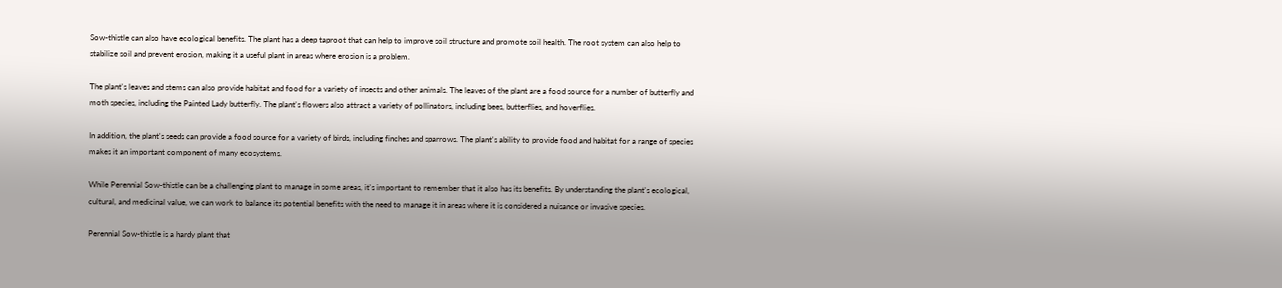Sow-thistle can also have ecological benefits. The plant has a deep taproot that can help to improve soil structure and promote soil health. The root system can also help to stabilize soil and prevent erosion, making it a useful plant in areas where erosion is a problem.

The plant's leaves and stems can also provide habitat and food for a variety of insects and other animals. The leaves of the plant are a food source for a number of butterfly and moth species, including the Painted Lady butterfly. The plant's flowers also attract a variety of pollinators, including bees, butterflies, and hoverflies.

In addition, the plant's seeds can provide a food source for a variety of birds, including finches and sparrows. The plant's ability to provide food and habitat for a range of species makes it an important component of many ecosystems.

While Perennial Sow-thistle can be a challenging plant to manage in some areas, it's important to remember that it also has its benefits. By understanding the plant's ecological, cultural, and medicinal value, we can work to balance its potential benefits with the need to manage it in areas where it is considered a nuisance or invasive species.

Perennial Sow-thistle is a hardy plant that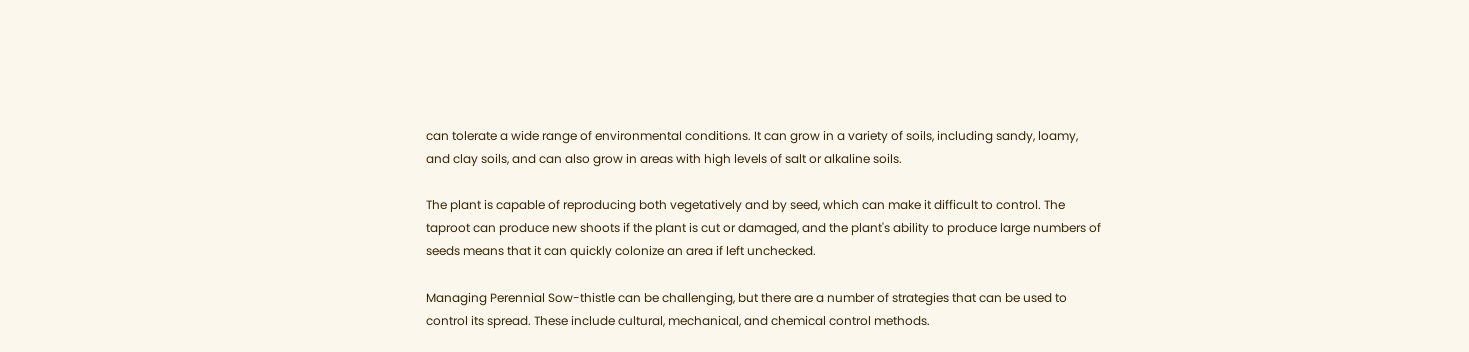can tolerate a wide range of environmental conditions. It can grow in a variety of soils, including sandy, loamy, and clay soils, and can also grow in areas with high levels of salt or alkaline soils.

The plant is capable of reproducing both vegetatively and by seed, which can make it difficult to control. The taproot can produce new shoots if the plant is cut or damaged, and the plant's ability to produce large numbers of seeds means that it can quickly colonize an area if left unchecked.

Managing Perennial Sow-thistle can be challenging, but there are a number of strategies that can be used to control its spread. These include cultural, mechanical, and chemical control methods.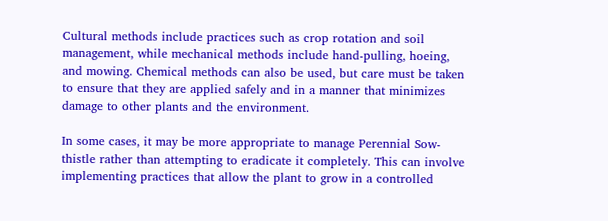Cultural methods include practices such as crop rotation and soil management, while mechanical methods include hand-pulling, hoeing, and mowing. Chemical methods can also be used, but care must be taken to ensure that they are applied safely and in a manner that minimizes damage to other plants and the environment.

In some cases, it may be more appropriate to manage Perennial Sow-thistle rather than attempting to eradicate it completely. This can involve implementing practices that allow the plant to grow in a controlled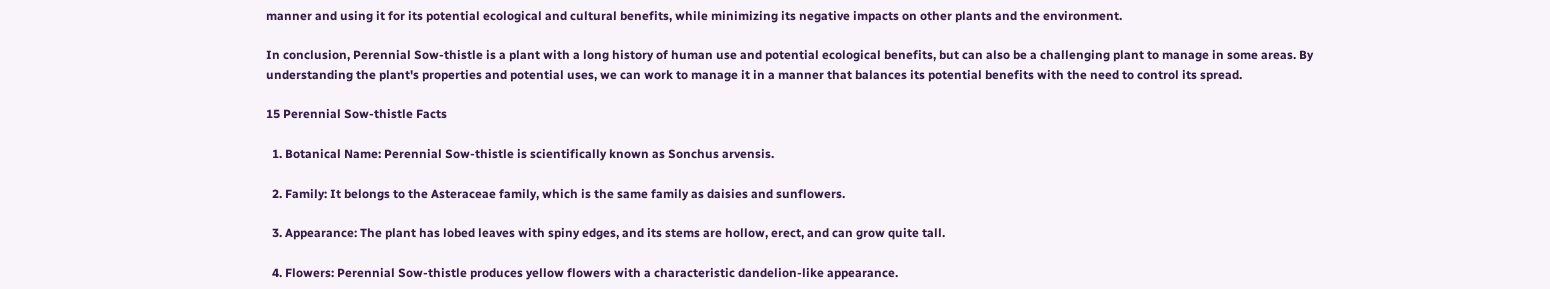manner and using it for its potential ecological and cultural benefits, while minimizing its negative impacts on other plants and the environment.

In conclusion, Perennial Sow-thistle is a plant with a long history of human use and potential ecological benefits, but can also be a challenging plant to manage in some areas. By understanding the plant's properties and potential uses, we can work to manage it in a manner that balances its potential benefits with the need to control its spread.

15 Perennial Sow-thistle Facts

  1. Botanical Name: Perennial Sow-thistle is scientifically known as Sonchus arvensis.

  2. Family: It belongs to the Asteraceae family, which is the same family as daisies and sunflowers.

  3. Appearance: The plant has lobed leaves with spiny edges, and its stems are hollow, erect, and can grow quite tall.

  4. Flowers: Perennial Sow-thistle produces yellow flowers with a characteristic dandelion-like appearance.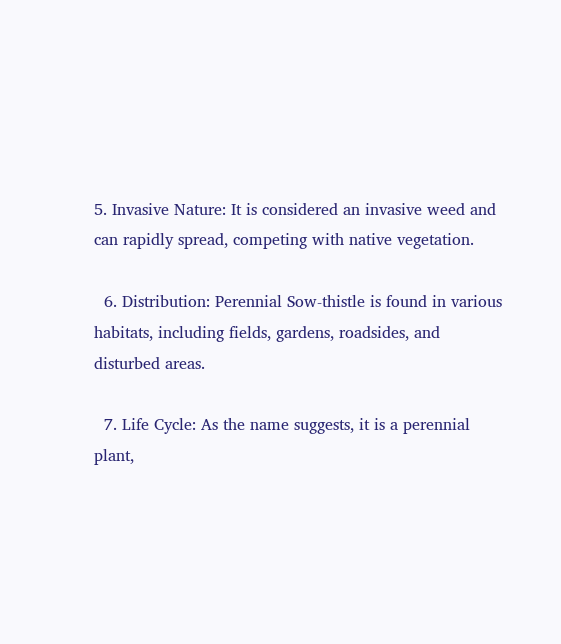5. Invasive Nature: It is considered an invasive weed and can rapidly spread, competing with native vegetation.

  6. Distribution: Perennial Sow-thistle is found in various habitats, including fields, gardens, roadsides, and disturbed areas.

  7. Life Cycle: As the name suggests, it is a perennial plant,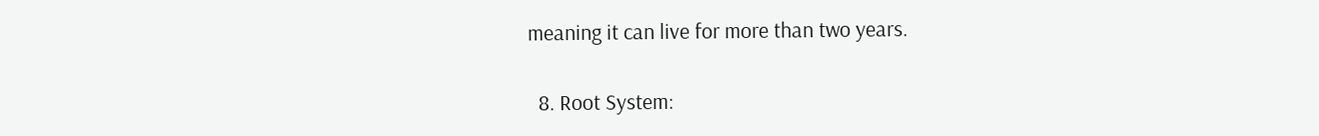meaning it can live for more than two years.

  8. Root System: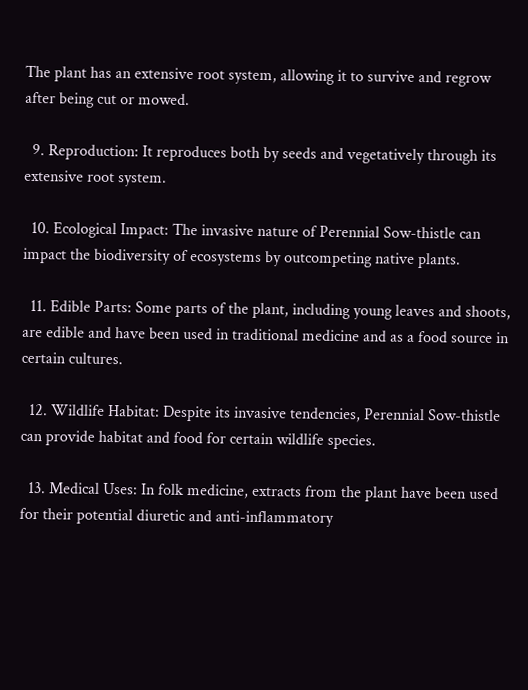The plant has an extensive root system, allowing it to survive and regrow after being cut or mowed.

  9. Reproduction: It reproduces both by seeds and vegetatively through its extensive root system.

  10. Ecological Impact: The invasive nature of Perennial Sow-thistle can impact the biodiversity of ecosystems by outcompeting native plants.

  11. Edible Parts: Some parts of the plant, including young leaves and shoots, are edible and have been used in traditional medicine and as a food source in certain cultures.

  12. Wildlife Habitat: Despite its invasive tendencies, Perennial Sow-thistle can provide habitat and food for certain wildlife species.

  13. Medical Uses: In folk medicine, extracts from the plant have been used for their potential diuretic and anti-inflammatory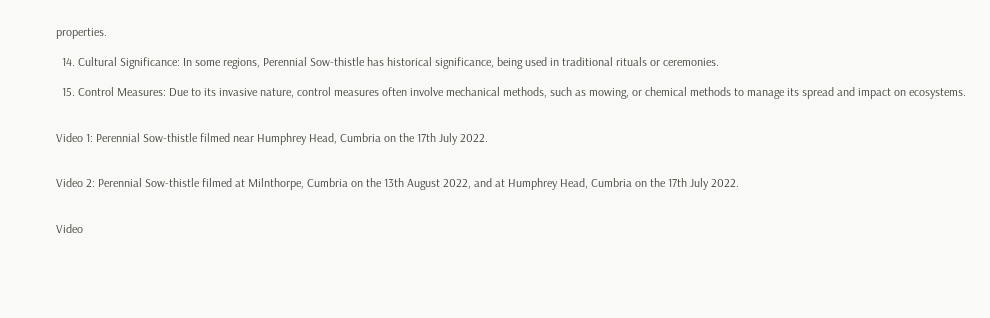properties.

  14. Cultural Significance: In some regions, Perennial Sow-thistle has historical significance, being used in traditional rituals or ceremonies.

  15. Control Measures: Due to its invasive nature, control measures often involve mechanical methods, such as mowing, or chemical methods to manage its spread and impact on ecosystems.


Video 1: Perennial Sow-thistle filmed near Humphrey Head, Cumbria on the 17th July 2022.


Video 2: Perennial Sow-thistle filmed at Milnthorpe, Cumbria on the 13th August 2022, and at Humphrey Head, Cumbria on the 17th July 2022.


Video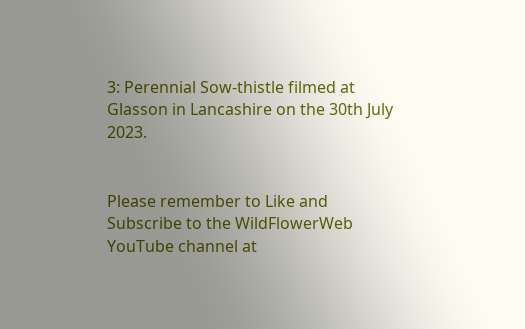3: Perennial Sow-thistle filmed at Glasson in Lancashire on the 30th July 2023.


Please remember to Like and Subscribe to the WildFlowerWeb YouTube channel at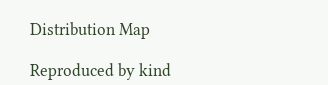Distribution Map

Reproduced by kind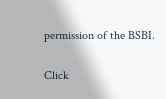permission of the BSBI.

Click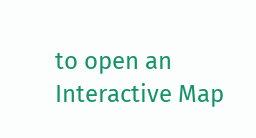to open an Interactive Map